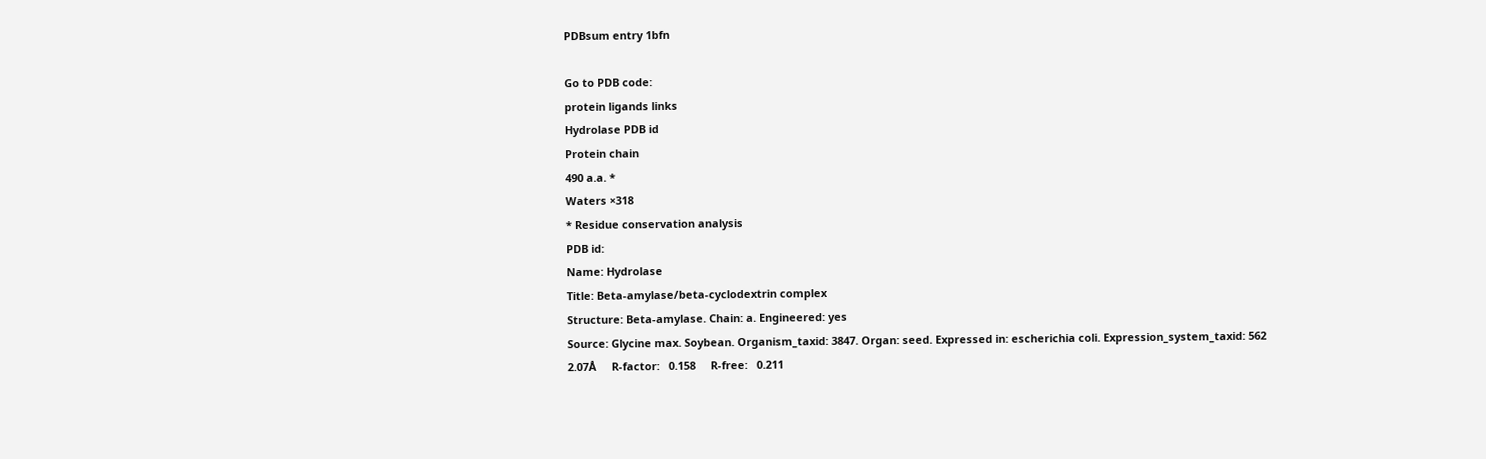PDBsum entry 1bfn

Go to PDB code:
protein ligands links
Hydrolase PDB id
Protein chain
490 a.a. *
Waters ×318
* Residue conservation analysis
PDB id:
Name: Hydrolase
Title: Beta-amylase/beta-cyclodextrin complex
Structure: Beta-amylase. Chain: a. Engineered: yes
Source: Glycine max. Soybean. Organism_taxid: 3847. Organ: seed. Expressed in: escherichia coli. Expression_system_taxid: 562
2.07Å     R-factor:   0.158     R-free:   0.211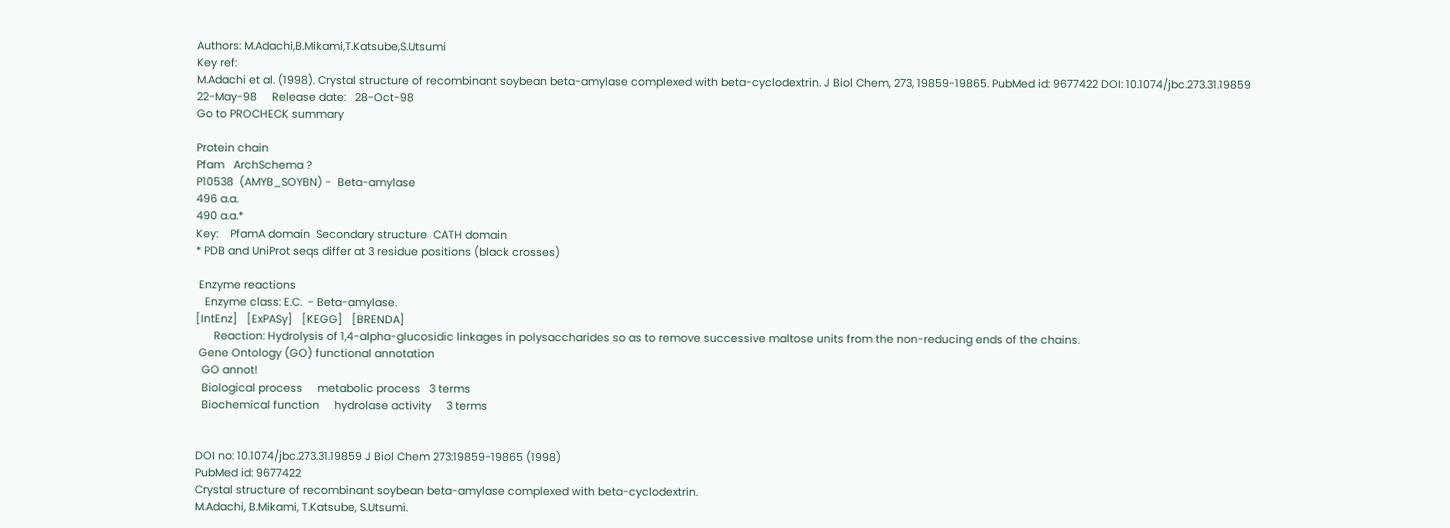Authors: M.Adachi,B.Mikami,T.Katsube,S.Utsumi
Key ref:
M.Adachi et al. (1998). Crystal structure of recombinant soybean beta-amylase complexed with beta-cyclodextrin. J Biol Chem, 273, 19859-19865. PubMed id: 9677422 DOI: 10.1074/jbc.273.31.19859
22-May-98     Release date:   28-Oct-98
Go to PROCHECK summary

Protein chain
Pfam   ArchSchema ?
P10538  (AMYB_SOYBN) -  Beta-amylase
496 a.a.
490 a.a.*
Key:    PfamA domain  Secondary structure  CATH domain
* PDB and UniProt seqs differ at 3 residue positions (black crosses)

 Enzyme reactions
   Enzyme class: E.C.  - Beta-amylase.
[IntEnz]   [ExPASy]   [KEGG]   [BRENDA]
      Reaction: Hydrolysis of 1,4-alpha-glucosidic linkages in polysaccharides so as to remove successive maltose units from the non-reducing ends of the chains.
 Gene Ontology (GO) functional annotation
  GO annot!
  Biological process     metabolic process   3 terms
  Biochemical function     hydrolase activity     3 terms


DOI no: 10.1074/jbc.273.31.19859 J Biol Chem 273:19859-19865 (1998)
PubMed id: 9677422
Crystal structure of recombinant soybean beta-amylase complexed with beta-cyclodextrin.
M.Adachi, B.Mikami, T.Katsube, S.Utsumi.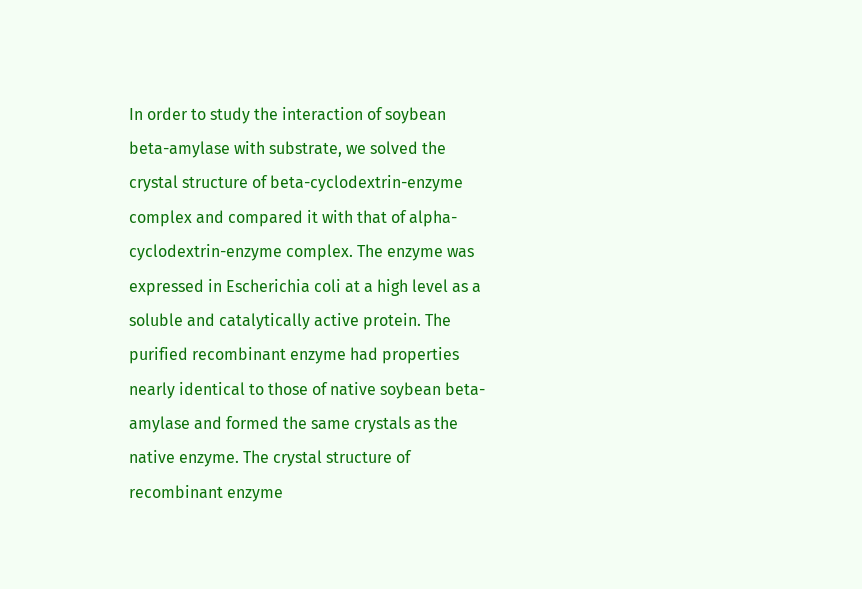In order to study the interaction of soybean beta-amylase with substrate, we solved the crystal structure of beta-cyclodextrin-enzyme complex and compared it with that of alpha-cyclodextrin-enzyme complex. The enzyme was expressed in Escherichia coli at a high level as a soluble and catalytically active protein. The purified recombinant enzyme had properties nearly identical to those of native soybean beta-amylase and formed the same crystals as the native enzyme. The crystal structure of recombinant enzyme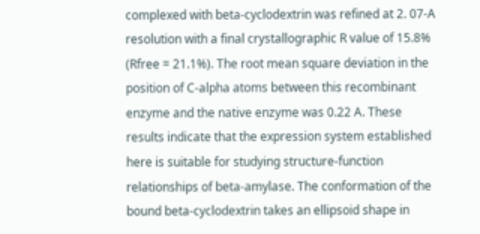complexed with beta-cyclodextrin was refined at 2. 07-A resolution with a final crystallographic R value of 15.8% (Rfree = 21.1%). The root mean square deviation in the position of C-alpha atoms between this recombinant enzyme and the native enzyme was 0.22 A. These results indicate that the expression system established here is suitable for studying structure-function relationships of beta-amylase. The conformation of the bound beta-cyclodextrin takes an ellipsoid shape in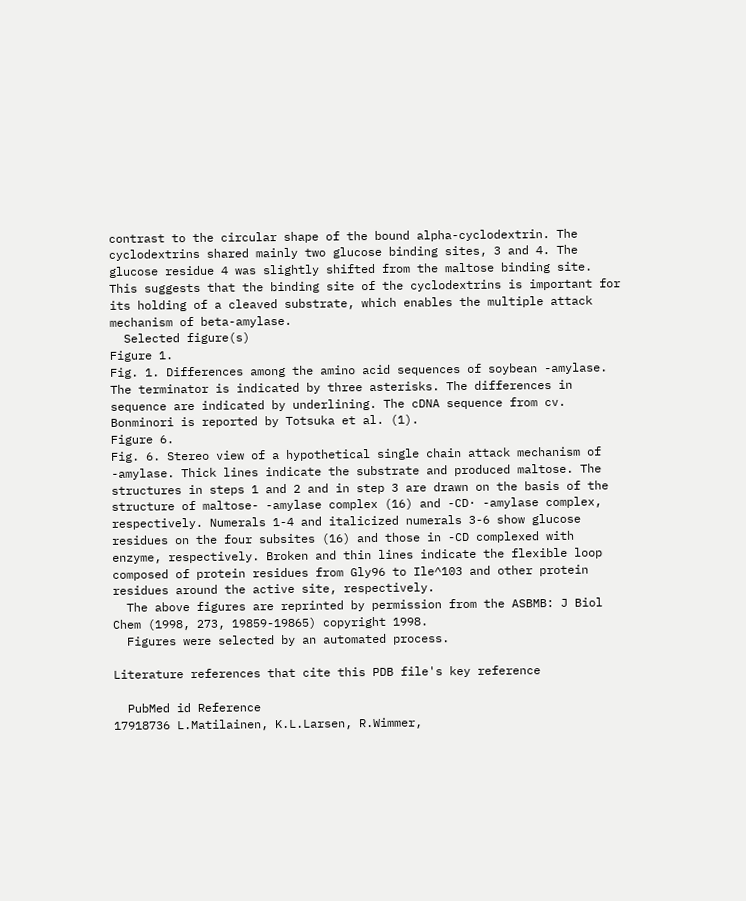contrast to the circular shape of the bound alpha-cyclodextrin. The cyclodextrins shared mainly two glucose binding sites, 3 and 4. The glucose residue 4 was slightly shifted from the maltose binding site. This suggests that the binding site of the cyclodextrins is important for its holding of a cleaved substrate, which enables the multiple attack mechanism of beta-amylase.
  Selected figure(s)
Figure 1.
Fig. 1. Differences among the amino acid sequences of soybean -amylase. The terminator is indicated by three asterisks. The differences in sequence are indicated by underlining. The cDNA sequence from cv. Bonminori is reported by Totsuka et al. (1).
Figure 6.
Fig. 6. Stereo view of a hypothetical single chain attack mechanism of -amylase. Thick lines indicate the substrate and produced maltose. The structures in steps 1 and 2 and in step 3 are drawn on the basis of the structure of maltose- -amylase complex (16) and -CD· -amylase complex, respectively. Numerals 1-4 and italicized numerals 3-6 show glucose residues on the four subsites (16) and those in -CD complexed with enzyme, respectively. Broken and thin lines indicate the flexible loop composed of protein residues from Gly96 to Ile^103 and other protein residues around the active site, respectively.
  The above figures are reprinted by permission from the ASBMB: J Biol Chem (1998, 273, 19859-19865) copyright 1998.
  Figures were selected by an automated process.

Literature references that cite this PDB file's key reference

  PubMed id Reference
17918736 L.Matilainen, K.L.Larsen, R.Wimmer,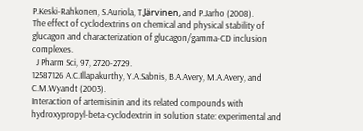P.Keski-Rahkonen, S.Auriola, T.Järvinen, and P.Jarho (2008).
The effect of cyclodextrins on chemical and physical stability of glucagon and characterization of glucagon/gamma-CD inclusion complexes.
  J Pharm Sci, 97, 2720-2729.
12587126 A.C.Illapakurthy, Y.A.Sabnis, B.A.Avery, M.A.Avery, and C.M.Wyandt (2003).
Interaction of artemisinin and its related compounds with hydroxypropyl-beta-cyclodextrin in solution state: experimental and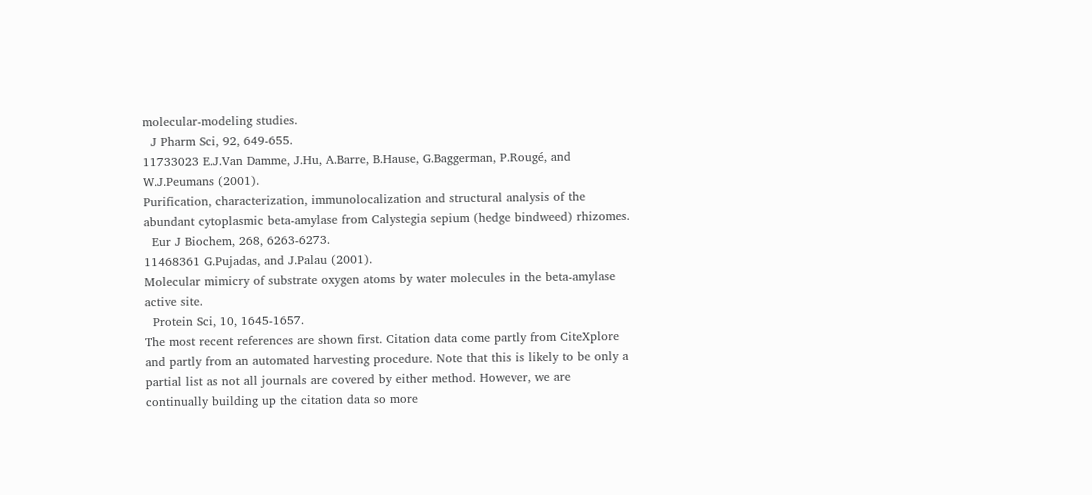molecular-modeling studies.
  J Pharm Sci, 92, 649-655.
11733023 E.J.Van Damme, J.Hu, A.Barre, B.Hause, G.Baggerman, P.Rougé, and W.J.Peumans (2001).
Purification, characterization, immunolocalization and structural analysis of the abundant cytoplasmic beta-amylase from Calystegia sepium (hedge bindweed) rhizomes.
  Eur J Biochem, 268, 6263-6273.
11468361 G.Pujadas, and J.Palau (2001).
Molecular mimicry of substrate oxygen atoms by water molecules in the beta-amylase active site.
  Protein Sci, 10, 1645-1657.
The most recent references are shown first. Citation data come partly from CiteXplore and partly from an automated harvesting procedure. Note that this is likely to be only a partial list as not all journals are covered by either method. However, we are continually building up the citation data so more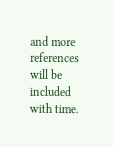and more references will be included with time.